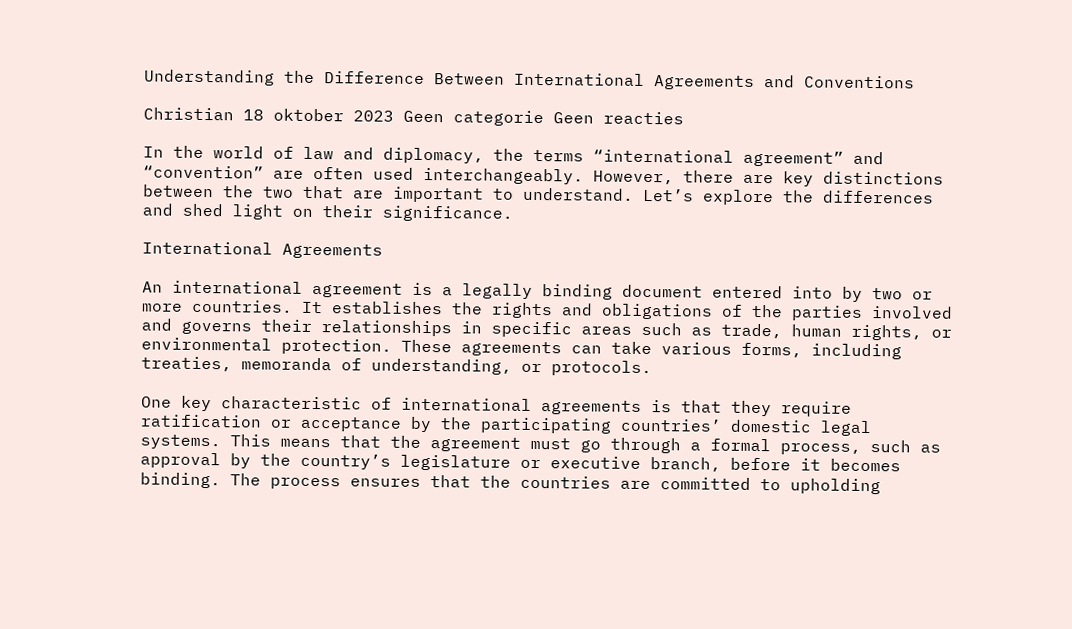Understanding the Difference Between International Agreements and Conventions

Christian 18 oktober 2023 Geen categorie Geen reacties

In the world of law and diplomacy, the terms “international agreement” and “convention” are often used interchangeably. However, there are key distinctions between the two that are important to understand. Let’s explore the differences and shed light on their significance.

International Agreements

An international agreement is a legally binding document entered into by two or more countries. It establishes the rights and obligations of the parties involved and governs their relationships in specific areas such as trade, human rights, or environmental protection. These agreements can take various forms, including treaties, memoranda of understanding, or protocols.

One key characteristic of international agreements is that they require ratification or acceptance by the participating countries’ domestic legal systems. This means that the agreement must go through a formal process, such as approval by the country’s legislature or executive branch, before it becomes binding. The process ensures that the countries are committed to upholding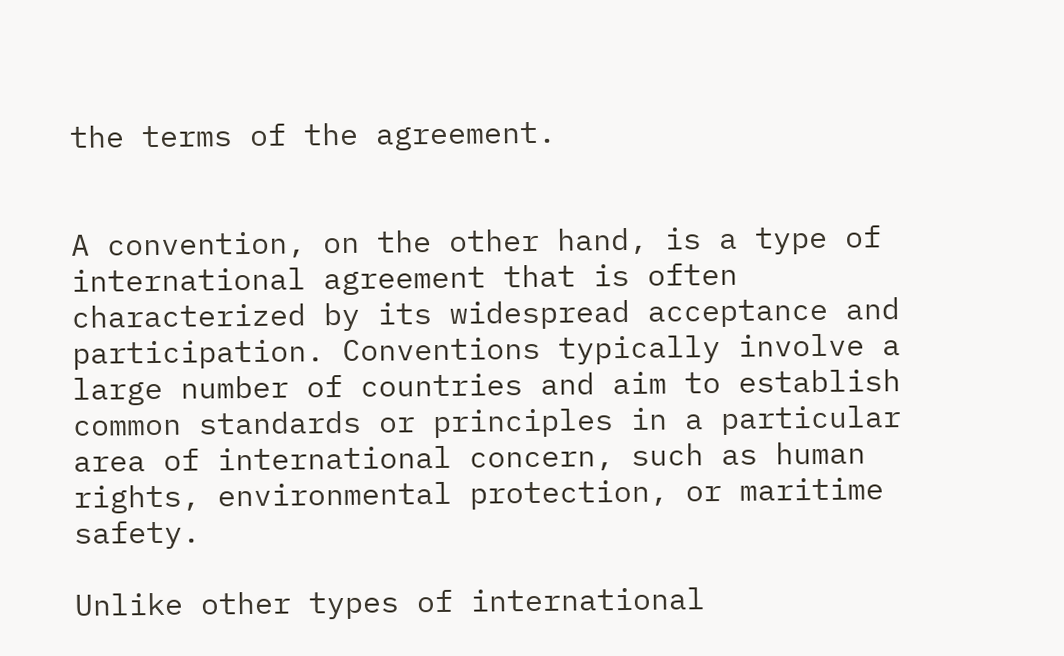the terms of the agreement.


A convention, on the other hand, is a type of international agreement that is often characterized by its widespread acceptance and participation. Conventions typically involve a large number of countries and aim to establish common standards or principles in a particular area of international concern, such as human rights, environmental protection, or maritime safety.

Unlike other types of international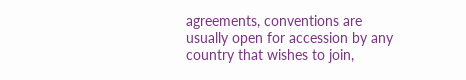agreements, conventions are usually open for accession by any country that wishes to join,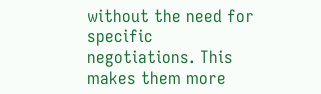without the need for specific negotiations. This makes them more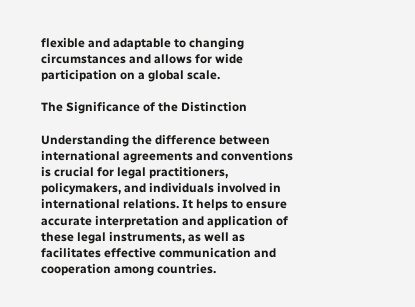flexible and adaptable to changing circumstances and allows for wide participation on a global scale.

The Significance of the Distinction

Understanding the difference between international agreements and conventions is crucial for legal practitioners, policymakers, and individuals involved in international relations. It helps to ensure accurate interpretation and application of these legal instruments, as well as facilitates effective communication and cooperation among countries.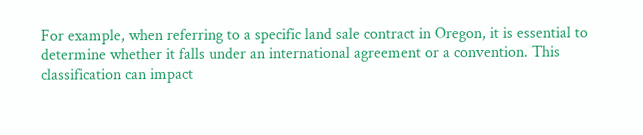For example, when referring to a specific land sale contract in Oregon, it is essential to determine whether it falls under an international agreement or a convention. This classification can impact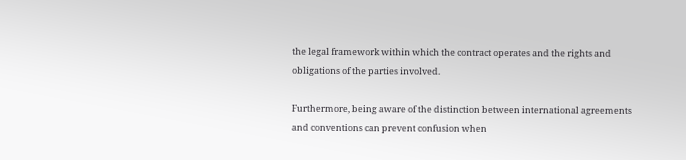the legal framework within which the contract operates and the rights and obligations of the parties involved.

Furthermore, being aware of the distinction between international agreements and conventions can prevent confusion when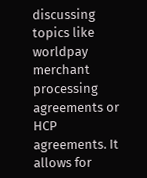discussing topics like worldpay merchant processing agreements or HCP agreements. It allows for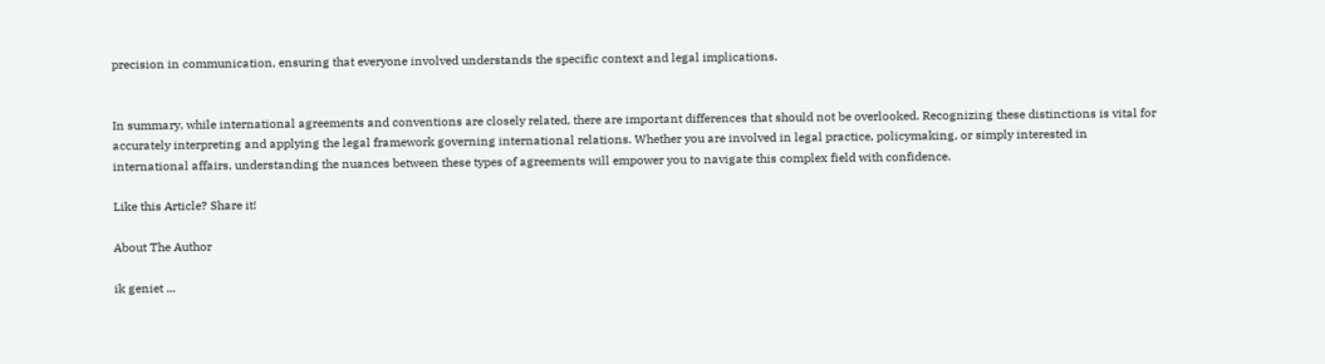precision in communication, ensuring that everyone involved understands the specific context and legal implications.


In summary, while international agreements and conventions are closely related, there are important differences that should not be overlooked. Recognizing these distinctions is vital for accurately interpreting and applying the legal framework governing international relations. Whether you are involved in legal practice, policymaking, or simply interested in international affairs, understanding the nuances between these types of agreements will empower you to navigate this complex field with confidence.

Like this Article? Share it!

About The Author

ik geniet ...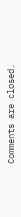Comments are closed.